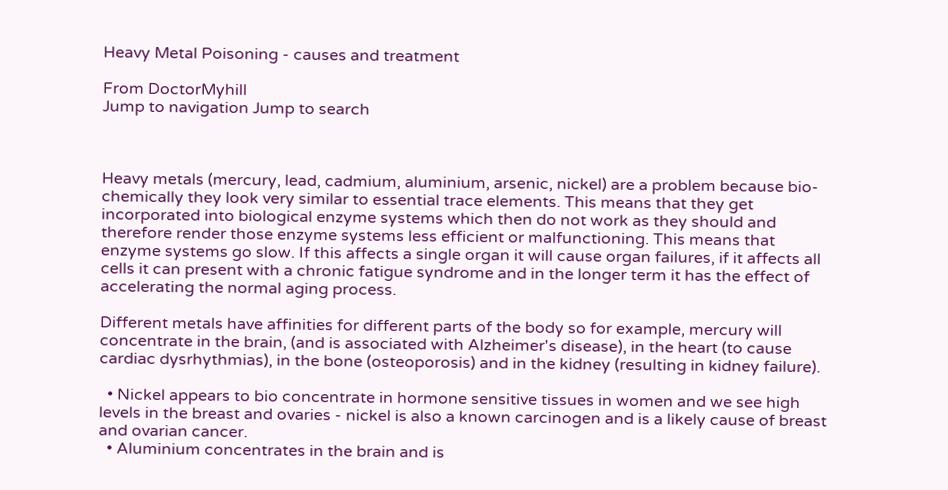Heavy Metal Poisoning - causes and treatment

From DoctorMyhill
Jump to navigation Jump to search



Heavy metals (mercury, lead, cadmium, aluminium, arsenic, nickel) are a problem because bio-chemically they look very similar to essential trace elements. This means that they get incorporated into biological enzyme systems which then do not work as they should and therefore render those enzyme systems less efficient or malfunctioning. This means that enzyme systems go slow. If this affects a single organ it will cause organ failures, if it affects all cells it can present with a chronic fatigue syndrome and in the longer term it has the effect of accelerating the normal aging process.

Different metals have affinities for different parts of the body so for example, mercury will concentrate in the brain, (and is associated with Alzheimer's disease), in the heart (to cause cardiac dysrhythmias), in the bone (osteoporosis) and in the kidney (resulting in kidney failure).

  • Nickel appears to bio concentrate in hormone sensitive tissues in women and we see high levels in the breast and ovaries - nickel is also a known carcinogen and is a likely cause of breast and ovarian cancer.
  • Aluminium concentrates in the brain and is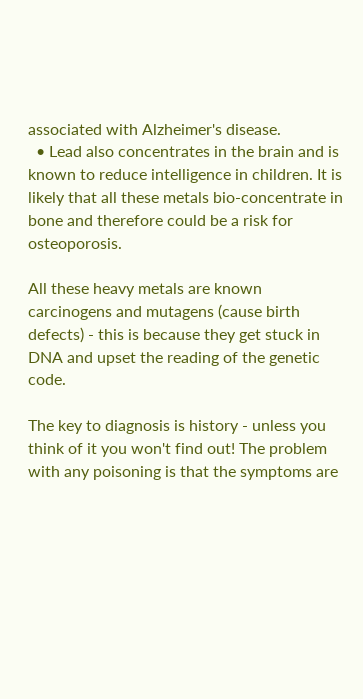associated with Alzheimer's disease.
  • Lead also concentrates in the brain and is known to reduce intelligence in children. It is likely that all these metals bio-concentrate in bone and therefore could be a risk for osteoporosis.

All these heavy metals are known carcinogens and mutagens (cause birth defects) - this is because they get stuck in DNA and upset the reading of the genetic code.

The key to diagnosis is history - unless you think of it you won't find out! The problem with any poisoning is that the symptoms are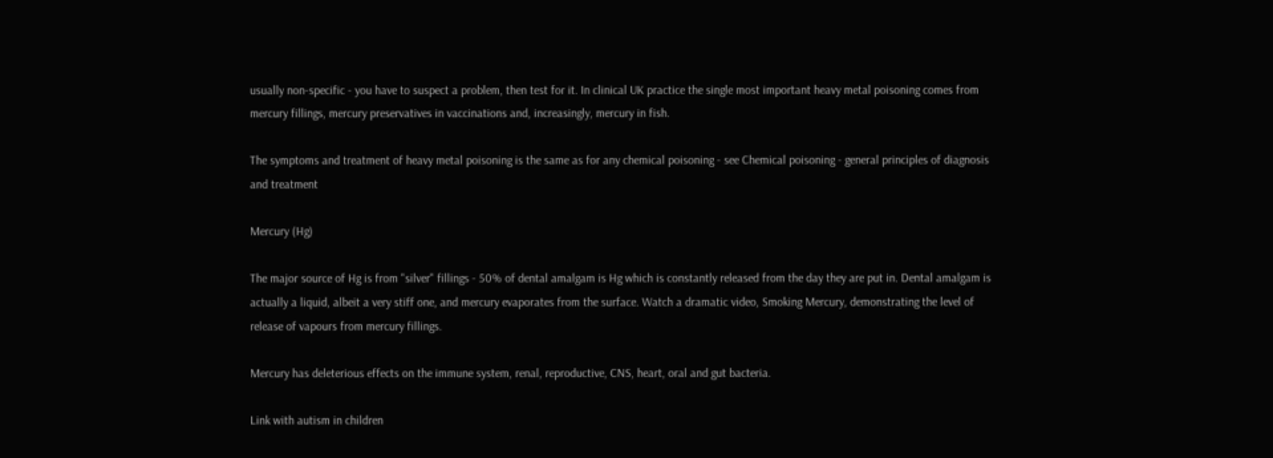usually non-specific - you have to suspect a problem, then test for it. In clinical UK practice the single most important heavy metal poisoning comes from mercury fillings, mercury preservatives in vaccinations and, increasingly, mercury in fish.

The symptoms and treatment of heavy metal poisoning is the same as for any chemical poisoning - see Chemical poisoning - general principles of diagnosis and treatment

Mercury (Hg)

The major source of Hg is from "silver" fillings - 50% of dental amalgam is Hg which is constantly released from the day they are put in. Dental amalgam is actually a liquid, albeit a very stiff one, and mercury evaporates from the surface. Watch a dramatic video, Smoking Mercury, demonstrating the level of release of vapours from mercury fillings.

Mercury has deleterious effects on the immune system, renal, reproductive, CNS, heart, oral and gut bacteria.

Link with autism in children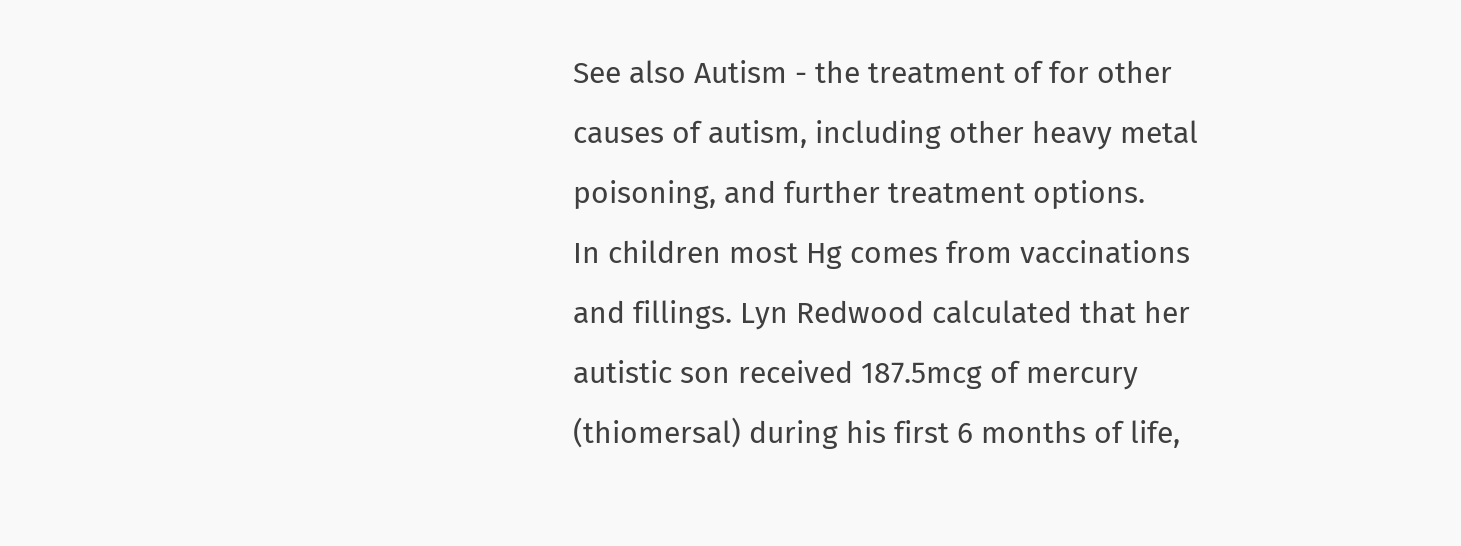See also Autism - the treatment of for other causes of autism, including other heavy metal poisoning, and further treatment options.
In children most Hg comes from vaccinations and fillings. Lyn Redwood calculated that her autistic son received 187.5mcg of mercury (thiomersal) during his first 6 months of life,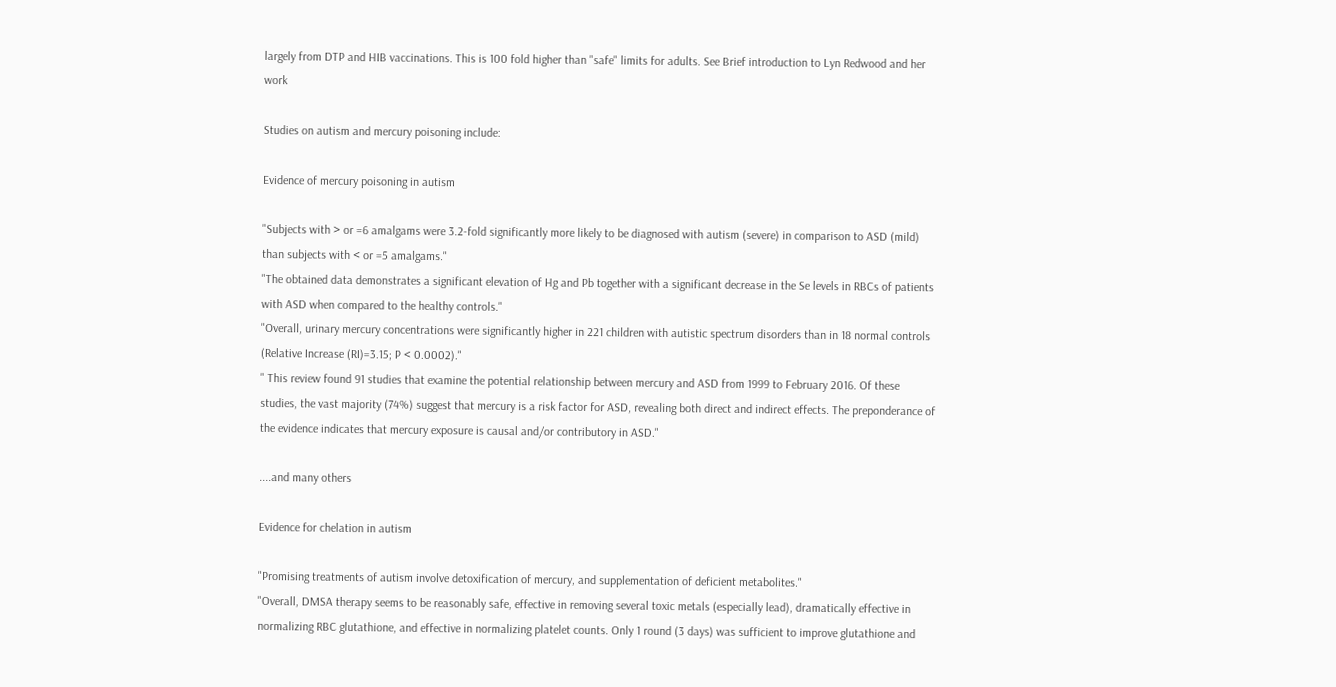largely from DTP and HIB vaccinations. This is 100 fold higher than "safe" limits for adults. See Brief introduction to Lyn Redwood and her work

Studies on autism and mercury poisoning include:

Evidence of mercury poisoning in autism

"Subjects with > or =6 amalgams were 3.2-fold significantly more likely to be diagnosed with autism (severe) in comparison to ASD (mild) than subjects with < or =5 amalgams."
"The obtained data demonstrates a significant elevation of Hg and Pb together with a significant decrease in the Se levels in RBCs of patients with ASD when compared to the healthy controls."
"Overall, urinary mercury concentrations were significantly higher in 221 children with autistic spectrum disorders than in 18 normal controls (Relative Increase (RI)=3.15; P < 0.0002)."
" This review found 91 studies that examine the potential relationship between mercury and ASD from 1999 to February 2016. Of these studies, the vast majority (74%) suggest that mercury is a risk factor for ASD, revealing both direct and indirect effects. The preponderance of the evidence indicates that mercury exposure is causal and/or contributory in ASD."

....and many others

Evidence for chelation in autism

"Promising treatments of autism involve detoxification of mercury, and supplementation of deficient metabolites."
"Overall, DMSA therapy seems to be reasonably safe, effective in removing several toxic metals (especially lead), dramatically effective in normalizing RBC glutathione, and effective in normalizing platelet counts. Only 1 round (3 days) was sufficient to improve glutathione and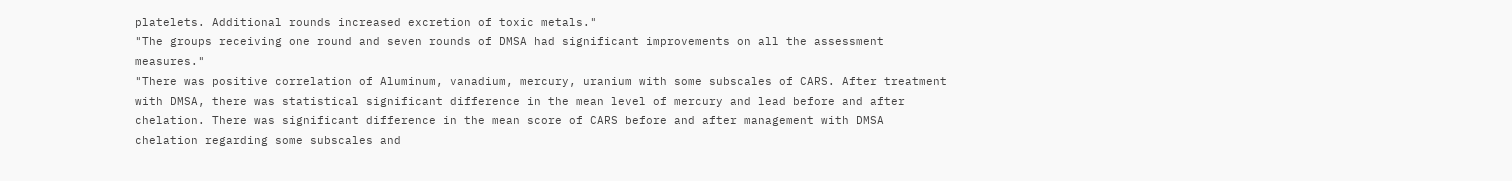platelets. Additional rounds increased excretion of toxic metals."
"The groups receiving one round and seven rounds of DMSA had significant improvements on all the assessment measures."
"There was positive correlation of Aluminum, vanadium, mercury, uranium with some subscales of CARS. After treatment with DMSA, there was statistical significant difference in the mean level of mercury and lead before and after chelation. There was significant difference in the mean score of CARS before and after management with DMSA chelation regarding some subscales and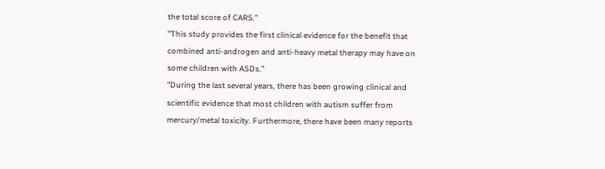the total score of CARS."
"This study provides the first clinical evidence for the benefit that combined anti-androgen and anti-heavy metal therapy may have on some children with ASDs."
"During the last several years, there has been growing clinical and scientific evidence that most children with autism suffer from mercury/metal toxicity. Furthermore, there have been many reports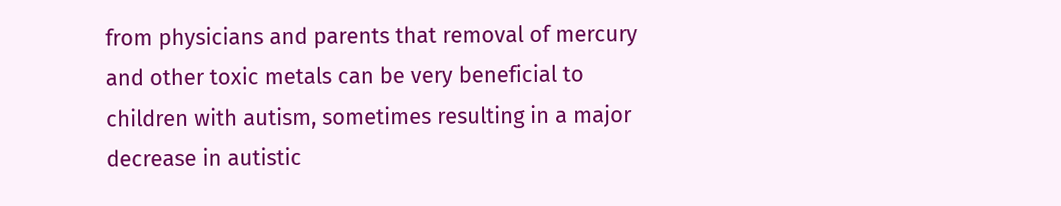from physicians and parents that removal of mercury and other toxic metals can be very beneficial to children with autism, sometimes resulting in a major decrease in autistic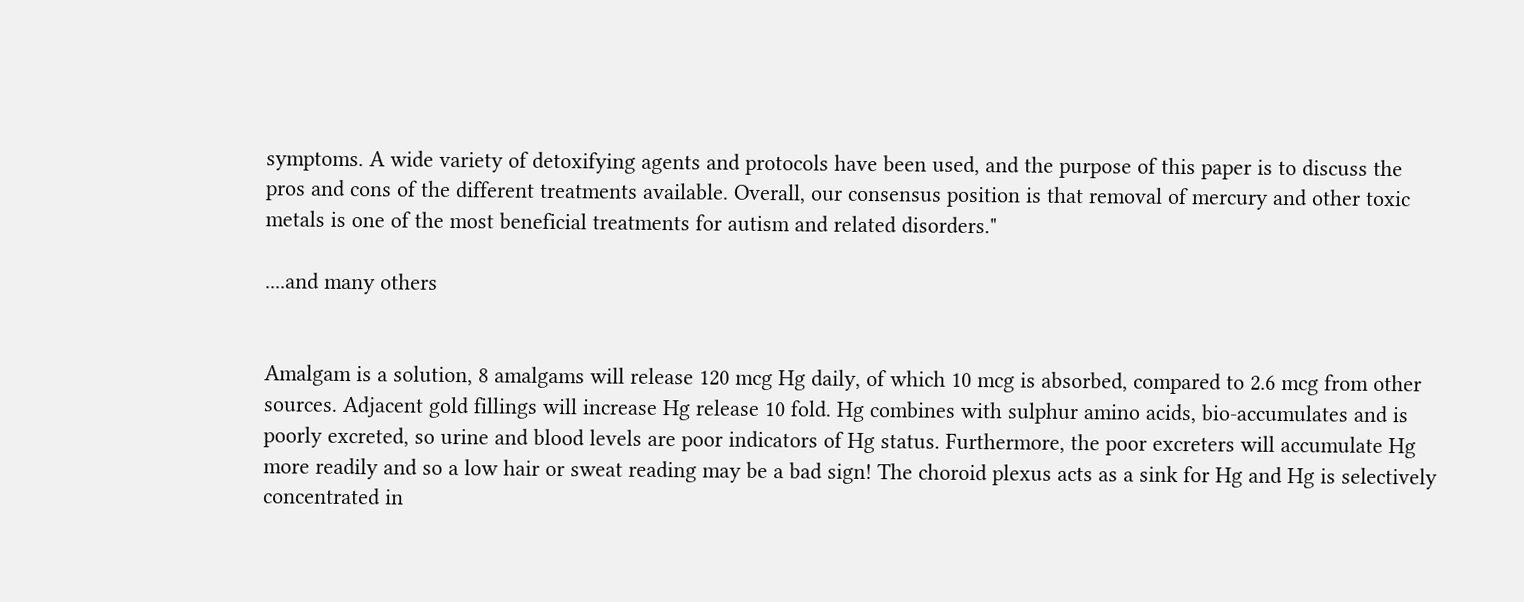symptoms. A wide variety of detoxifying agents and protocols have been used, and the purpose of this paper is to discuss the pros and cons of the different treatments available. Overall, our consensus position is that removal of mercury and other toxic metals is one of the most beneficial treatments for autism and related disorders."

....and many others


Amalgam is a solution, 8 amalgams will release 120 mcg Hg daily, of which 10 mcg is absorbed, compared to 2.6 mcg from other sources. Adjacent gold fillings will increase Hg release 10 fold. Hg combines with sulphur amino acids, bio-accumulates and is poorly excreted, so urine and blood levels are poor indicators of Hg status. Furthermore, the poor excreters will accumulate Hg more readily and so a low hair or sweat reading may be a bad sign! The choroid plexus acts as a sink for Hg and Hg is selectively concentrated in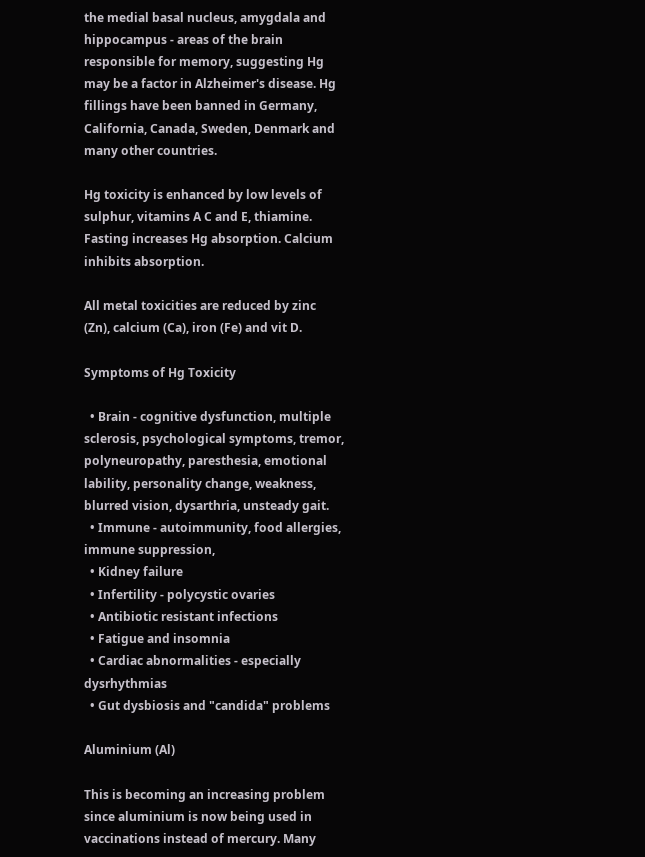the medial basal nucleus, amygdala and hippocampus - areas of the brain responsible for memory, suggesting Hg may be a factor in Alzheimer's disease. Hg fillings have been banned in Germany, California, Canada, Sweden, Denmark and many other countries.

Hg toxicity is enhanced by low levels of sulphur, vitamins A C and E, thiamine. Fasting increases Hg absorption. Calcium inhibits absorption.

All metal toxicities are reduced by zinc (Zn), calcium (Ca), iron (Fe) and vit D.

Symptoms of Hg Toxicity

  • Brain - cognitive dysfunction, multiple sclerosis, psychological symptoms, tremor, polyneuropathy, paresthesia, emotional lability, personality change, weakness, blurred vision, dysarthria, unsteady gait.
  • Immune - autoimmunity, food allergies, immune suppression,
  • Kidney failure
  • Infertility - polycystic ovaries
  • Antibiotic resistant infections
  • Fatigue and insomnia
  • Cardiac abnormalities - especially dysrhythmias
  • Gut dysbiosis and "candida" problems

Aluminium (Al)

This is becoming an increasing problem since aluminium is now being used in vaccinations instead of mercury. Many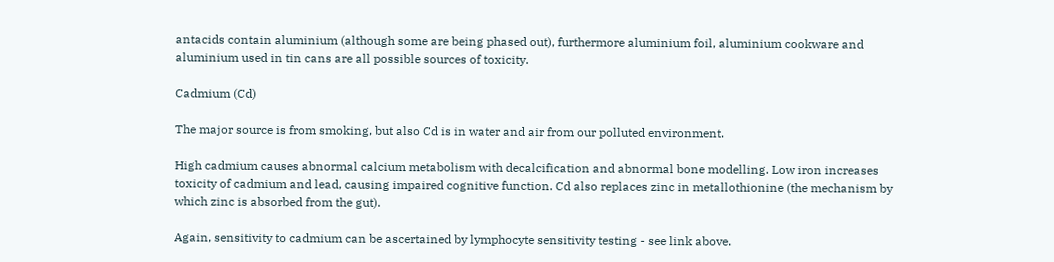antacids contain aluminium (although some are being phased out), furthermore aluminium foil, aluminium cookware and aluminium used in tin cans are all possible sources of toxicity.

Cadmium (Cd)

The major source is from smoking, but also Cd is in water and air from our polluted environment.

High cadmium causes abnormal calcium metabolism with decalcification and abnormal bone modelling. Low iron increases toxicity of cadmium and lead, causing impaired cognitive function. Cd also replaces zinc in metallothionine (the mechanism by which zinc is absorbed from the gut).

Again, sensitivity to cadmium can be ascertained by lymphocyte sensitivity testing - see link above.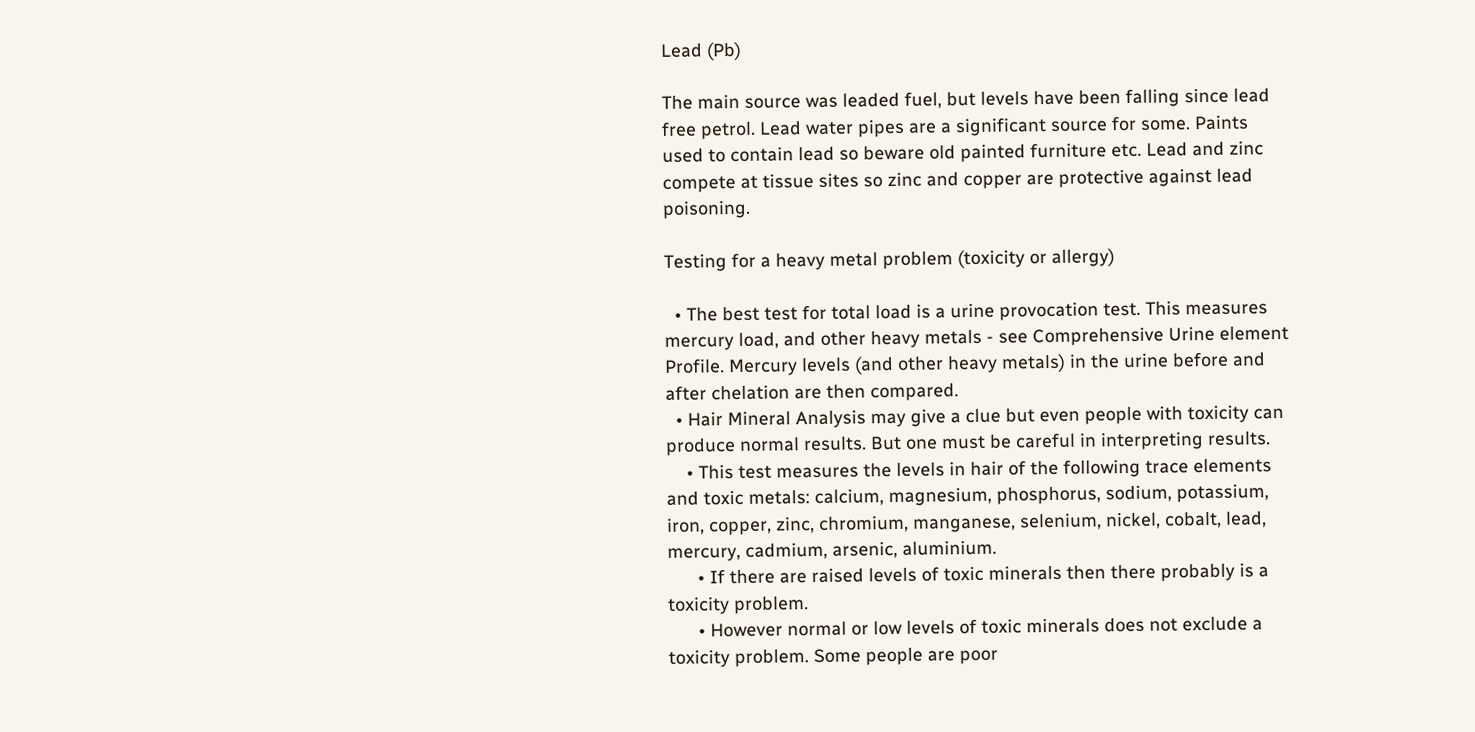Lead (Pb)

The main source was leaded fuel, but levels have been falling since lead free petrol. Lead water pipes are a significant source for some. Paints used to contain lead so beware old painted furniture etc. Lead and zinc compete at tissue sites so zinc and copper are protective against lead poisoning.

Testing for a heavy metal problem (toxicity or allergy)

  • The best test for total load is a urine provocation test. This measures mercury load, and other heavy metals - see Comprehensive Urine element Profile. Mercury levels (and other heavy metals) in the urine before and after chelation are then compared.
  • Hair Mineral Analysis may give a clue but even people with toxicity can produce normal results. But one must be careful in interpreting results.
    • This test measures the levels in hair of the following trace elements and toxic metals: calcium, magnesium, phosphorus, sodium, potassium, iron, copper, zinc, chromium, manganese, selenium, nickel, cobalt, lead, mercury, cadmium, arsenic, aluminium.
      • If there are raised levels of toxic minerals then there probably is a toxicity problem.
      • However normal or low levels of toxic minerals does not exclude a toxicity problem. Some people are poor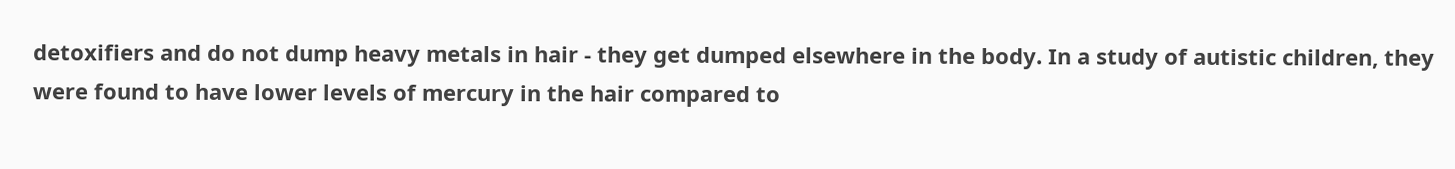detoxifiers and do not dump heavy metals in hair - they get dumped elsewhere in the body. In a study of autistic children, they were found to have lower levels of mercury in the hair compared to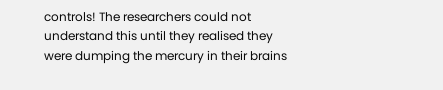controls! The researchers could not understand this until they realised they were dumping the mercury in their brains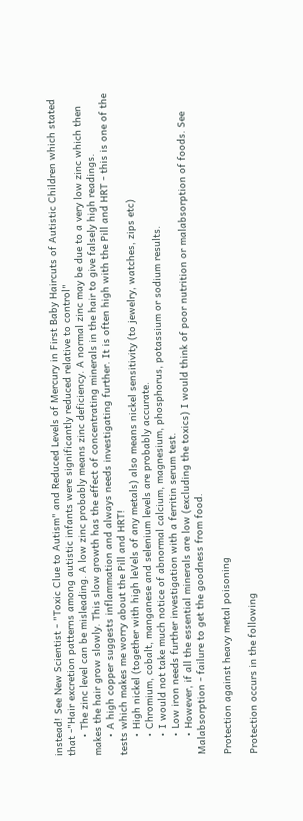instead! See New Scientist - "Toxic Clue to Autism" and Reduced Levels of Mercury in First Baby Haircuts of Autistic Children which stated that -"Hair excretion patterns among autistic infants were significantly reduced relative to control"
      • The zinc level can be misleading. A low zinc probably means zinc deficiency. A normal zinc may be due to a very low zinc which then makes the hair grow slowly. This slow growth has the effect of concentrating minerals in the hair to give falsely high readings.
      • A high copper suggests inflammation and always needs investigating further. It is often high with the Pill and HRT - this is one of the tests which makes me worry about the Pill and HRT!
      • High nickel (together with high leVels of any metals) also means nickel sensitivity (to jewelry, watches, zips etc)
      • Chromium, cobalt, manganese and selenium levels are probably accurate.
      • I would not take much notice of abnormal calcium, magnesium, phosphorus, potassium or sodium results.
      • Low iron needs further investigation with a ferritin serum test.
      • However, if all the essential minerals are low (excluding the toxics) I would think of poor nutrition or malabsorption of foods. See Malabsorption - failure to get the goodness from food.

Protection against heavy metal poisoning

Protection occurs in the following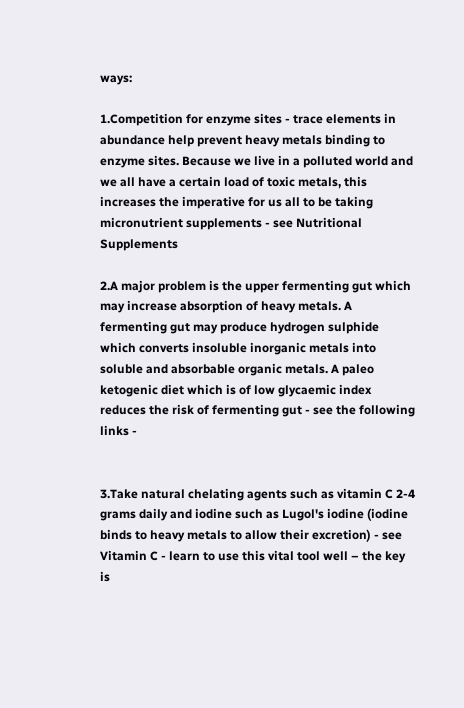ways:

1.Competition for enzyme sites - trace elements in abundance help prevent heavy metals binding to enzyme sites. Because we live in a polluted world and we all have a certain load of toxic metals, this increases the imperative for us all to be taking micronutrient supplements - see Nutritional Supplements

2.A major problem is the upper fermenting gut which may increase absorption of heavy metals. A fermenting gut may produce hydrogen sulphide which converts insoluble inorganic metals into soluble and absorbable organic metals. A paleo ketogenic diet which is of low glycaemic index reduces the risk of fermenting gut - see the following links -


3.Take natural chelating agents such as vitamin C 2-4 grams daily and iodine such as Lugol's iodine (iodine binds to heavy metals to allow their excretion) - see Vitamin C - learn to use this vital tool well – the key is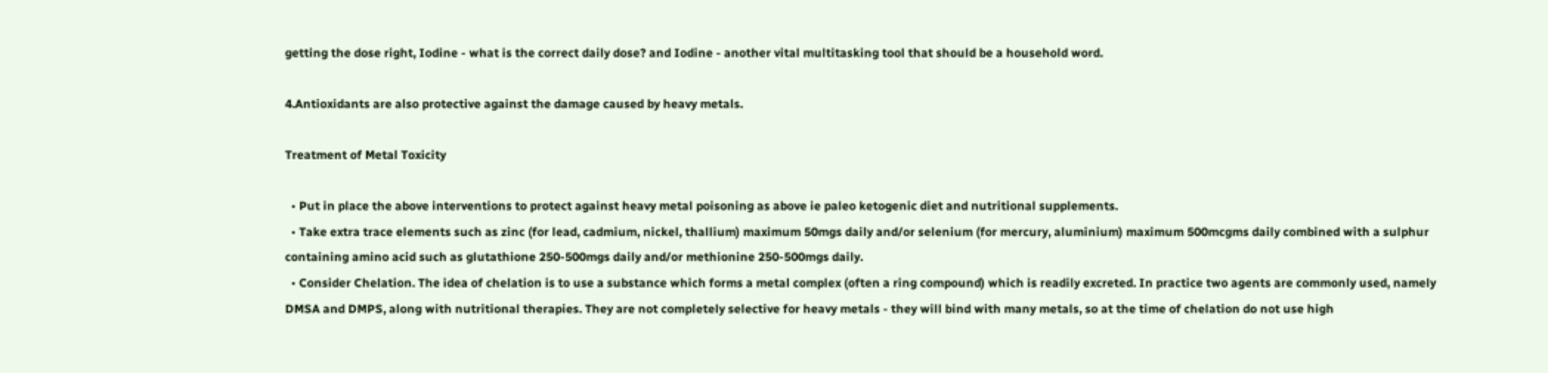getting the dose right, Iodine - what is the correct daily dose? and Iodine - another vital multitasking tool that should be a household word.

4.Antioxidants are also protective against the damage caused by heavy metals.

Treatment of Metal Toxicity

  • Put in place the above interventions to protect against heavy metal poisoning as above ie paleo ketogenic diet and nutritional supplements.
  • Take extra trace elements such as zinc (for lead, cadmium, nickel, thallium) maximum 50mgs daily and/or selenium (for mercury, aluminium) maximum 500mcgms daily combined with a sulphur containing amino acid such as glutathione 250-500mgs daily and/or methionine 250-500mgs daily.
  • Consider Chelation. The idea of chelation is to use a substance which forms a metal complex (often a ring compound) which is readily excreted. In practice two agents are commonly used, namely DMSA and DMPS, along with nutritional therapies. They are not completely selective for heavy metals - they will bind with many metals, so at the time of chelation do not use high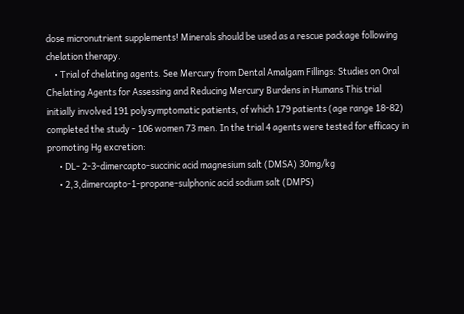dose micronutrient supplements! Minerals should be used as a rescue package following chelation therapy.
    • Trial of chelating agents. See Mercury from Dental Amalgam Fillings: Studies on Oral Chelating Agents for Assessing and Reducing Mercury Burdens in Humans This trial initially involved 191 polysymptomatic patients, of which 179 patients (age range 18-82) completed the study - 106 women 73 men. In the trial 4 agents were tested for efficacy in promoting Hg excretion:
      • DL- 2-3-dimercapto-succinic acid magnesium salt (DMSA) 30mg/kg
      • 2,3,dimercapto-1-propane-sulphonic acid sodium salt (DMPS)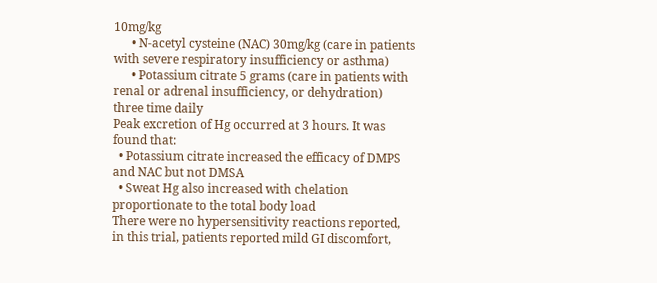10mg/kg
      • N-acetyl cysteine (NAC) 30mg/kg (care in patients with severe respiratory insufficiency or asthma)
      • Potassium citrate 5 grams (care in patients with renal or adrenal insufficiency, or dehydration) three time daily
Peak excretion of Hg occurred at 3 hours. It was found that:
  • Potassium citrate increased the efficacy of DMPS and NAC but not DMSA
  • Sweat Hg also increased with chelation proportionate to the total body load
There were no hypersensitivity reactions reported, in this trial, patients reported mild GI discomfort,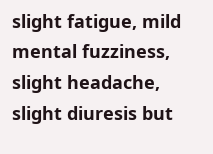slight fatigue, mild mental fuzziness, slight headache, slight diuresis but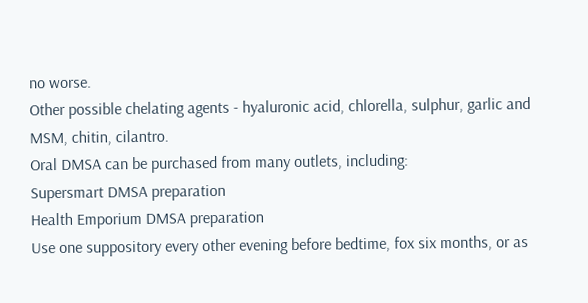no worse.
Other possible chelating agents - hyaluronic acid, chlorella, sulphur, garlic and MSM, chitin, cilantro.
Oral DMSA can be purchased from many outlets, including:
Supersmart DMSA preparation
Health Emporium DMSA preparation
Use one suppository every other evening before bedtime, fox six months, or as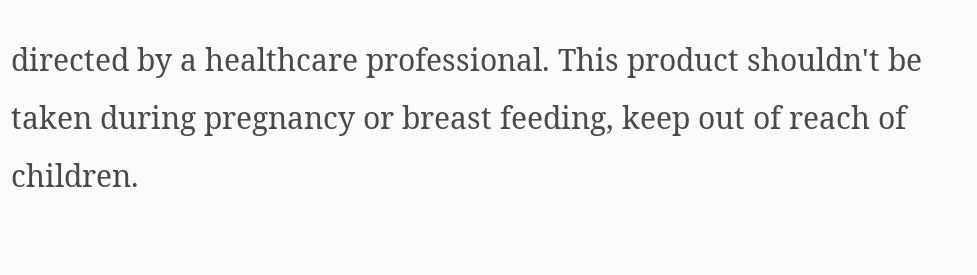directed by a healthcare professional. This product shouldn't be taken during pregnancy or breast feeding, keep out of reach of children.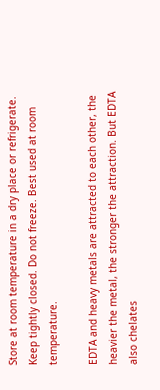Store at room temperature in a dry place or refrigerate. Keep tightly closed. Do not freeze. Best used at room temperature.

EDTA and heavy metals are attracted to each other, the heavier the metal, the stronger the attraction. But EDTA also chelates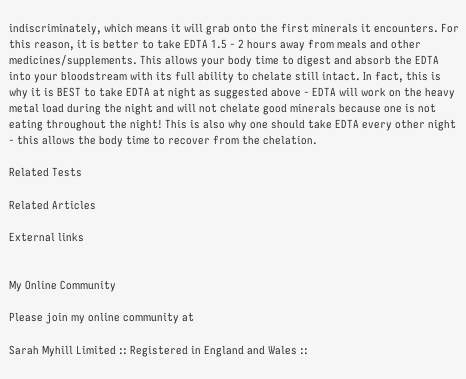indiscriminately, which means it will grab onto the first minerals it encounters. For this reason, it is better to take EDTA 1.5 - 2 hours away from meals and other medicines/supplements. This allows your body time to digest and absorb the EDTA into your bloodstream with its full ability to chelate still intact. In fact, this is why it is BEST to take EDTA at night as suggested above - EDTA will work on the heavy metal load during the night and will not chelate good minerals because one is not eating throughout the night! This is also why one should take EDTA every other night - this allows the body time to recover from the chelation.

Related Tests

Related Articles

External links


My Online Community

Please join my online community at

Sarah Myhill Limited :: Registered in England and Wales ::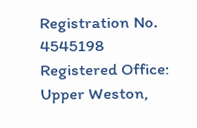Registration No. 4545198
Registered Office: Upper Weston,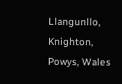Llangunllo, Knighton, Powys, Wales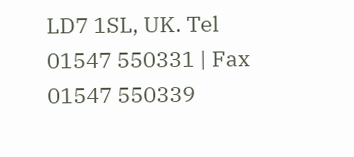LD7 1SL, UK. Tel 01547 550331 | Fax 01547 550339